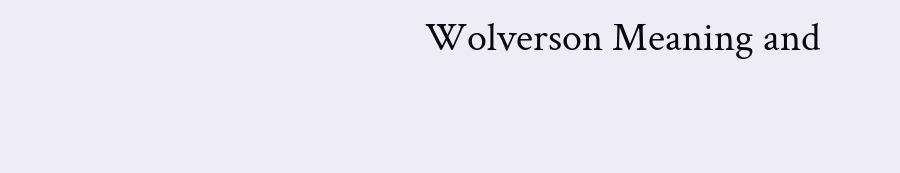Wolverson Meaning and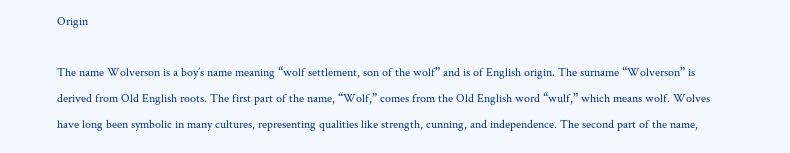Origin

The name Wolverson is a boy’s name meaning “wolf settlement, son of the wolf” and is of English origin. The surname “Wolverson” is derived from Old English roots. The first part of the name, “Wolf,” comes from the Old English word “wulf,” which means wolf. Wolves have long been symbolic in many cultures, representing qualities like strength, cunning, and independence. The second part of the name,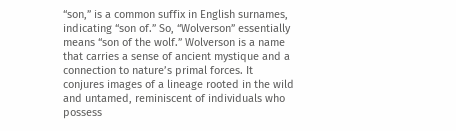“son,” is a common suffix in English surnames, indicating “son of.” So, “Wolverson” essentially means “son of the wolf.” Wolverson is a name that carries a sense of ancient mystique and a connection to nature’s primal forces. It conjures images of a lineage rooted in the wild and untamed, reminiscent of individuals who possess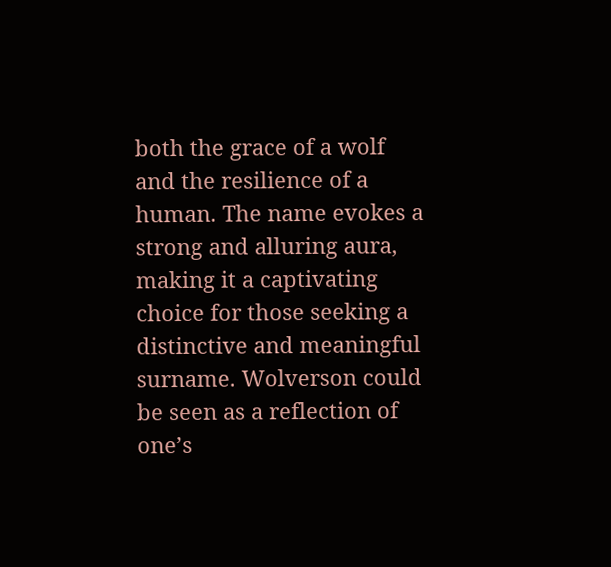both the grace of a wolf and the resilience of a human. The name evokes a strong and alluring aura, making it a captivating choice for those seeking a distinctive and meaningful surname. Wolverson could be seen as a reflection of one’s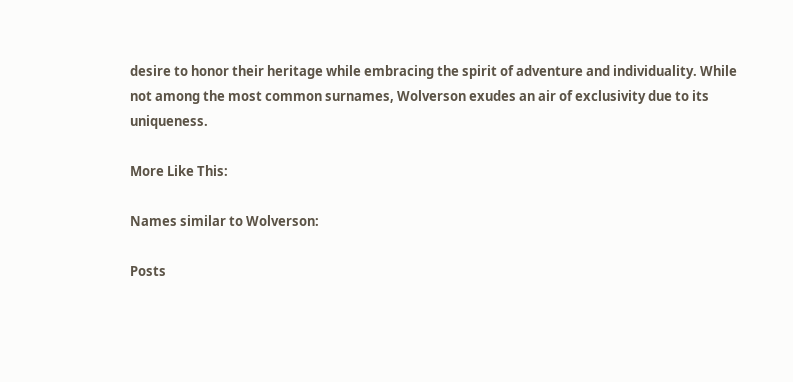desire to honor their heritage while embracing the spirit of adventure and individuality. While not among the most common surnames, Wolverson exudes an air of exclusivity due to its uniqueness.

More Like This:

Names similar to Wolverson:

Posts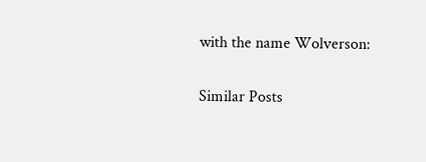with the name Wolverson:

Similar Posts